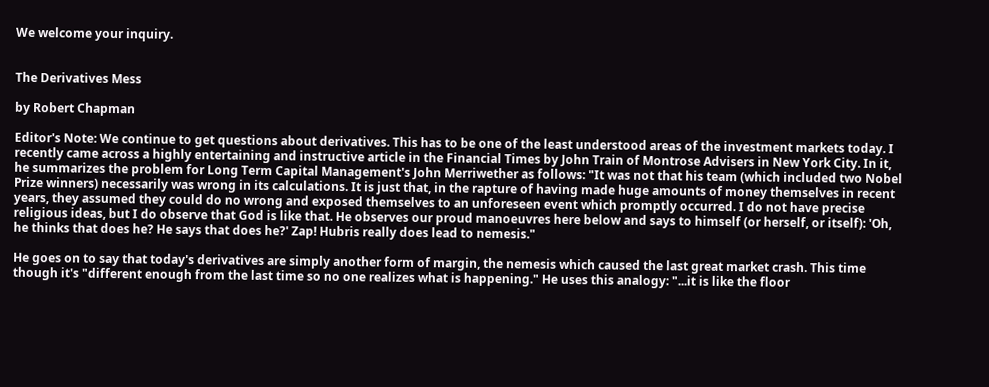We welcome your inquiry.


The Derivatives Mess

by Robert Chapman

Editor's Note: We continue to get questions about derivatives. This has to be one of the least understood areas of the investment markets today. I recently came across a highly entertaining and instructive article in the Financial Times by John Train of Montrose Advisers in New York City. In it, he summarizes the problem for Long Term Capital Management's John Merriwether as follows: "It was not that his team (which included two Nobel Prize winners) necessarily was wrong in its calculations. It is just that, in the rapture of having made huge amounts of money themselves in recent years, they assumed they could do no wrong and exposed themselves to an unforeseen event which promptly occurred. I do not have precise religious ideas, but I do observe that God is like that. He observes our proud manoeuvres here below and says to himself (or herself, or itself): 'Oh, he thinks that does he? He says that does he?' Zap! Hubris really does lead to nemesis."

He goes on to say that today's derivatives are simply another form of margin, the nemesis which caused the last great market crash. This time though it's "different enough from the last time so no one realizes what is happening." He uses this analogy: "...it is like the floor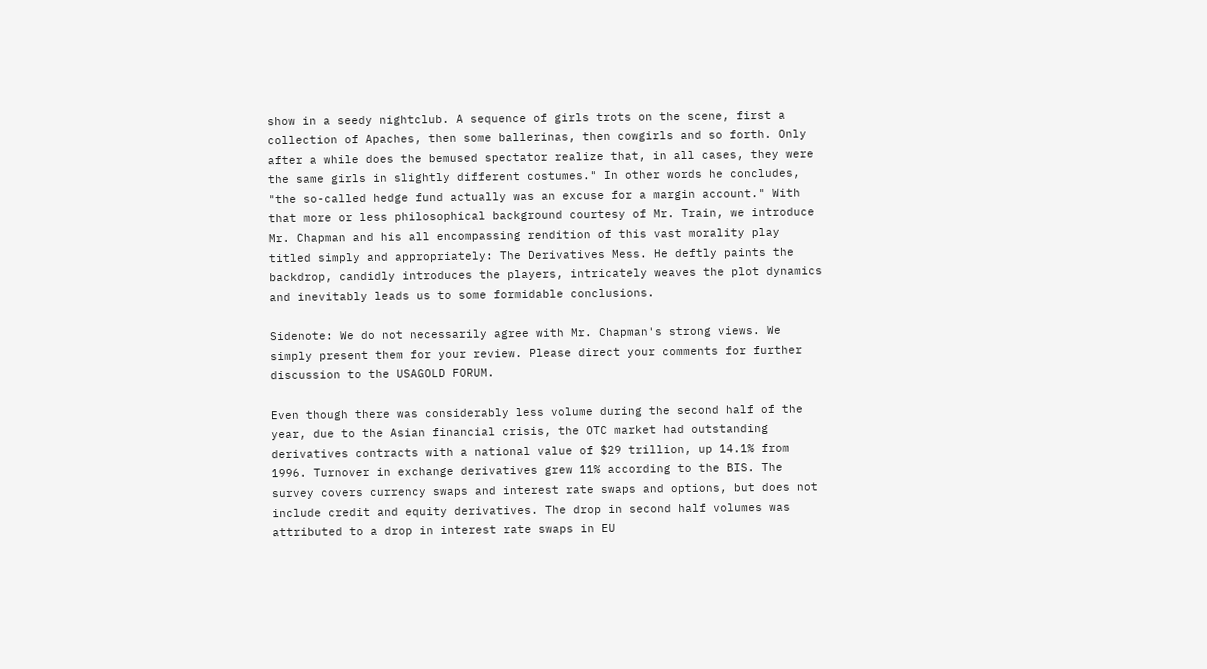show in a seedy nightclub. A sequence of girls trots on the scene, first a collection of Apaches, then some ballerinas, then cowgirls and so forth. Only after a while does the bemused spectator realize that, in all cases, they were the same girls in slightly different costumes." In other words he concludes, "the so-called hedge fund actually was an excuse for a margin account." With that more or less philosophical background courtesy of Mr. Train, we introduce Mr. Chapman and his all encompassing rendition of this vast morality play titled simply and appropriately: The Derivatives Mess. He deftly paints the backdrop, candidly introduces the players, intricately weaves the plot dynamics and inevitably leads us to some formidable conclusions.

Sidenote: We do not necessarily agree with Mr. Chapman's strong views. We simply present them for your review. Please direct your comments for further discussion to the USAGOLD FORUM.

Even though there was considerably less volume during the second half of the year, due to the Asian financial crisis, the OTC market had outstanding derivatives contracts with a national value of $29 trillion, up 14.1% from 1996. Turnover in exchange derivatives grew 11% according to the BIS. The survey covers currency swaps and interest rate swaps and options, but does not include credit and equity derivatives. The drop in second half volumes was attributed to a drop in interest rate swaps in EU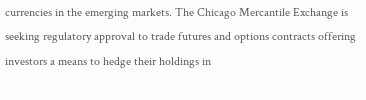currencies in the emerging markets. The Chicago Mercantile Exchange is seeking regulatory approval to trade futures and options contracts offering investors a means to hedge their holdings in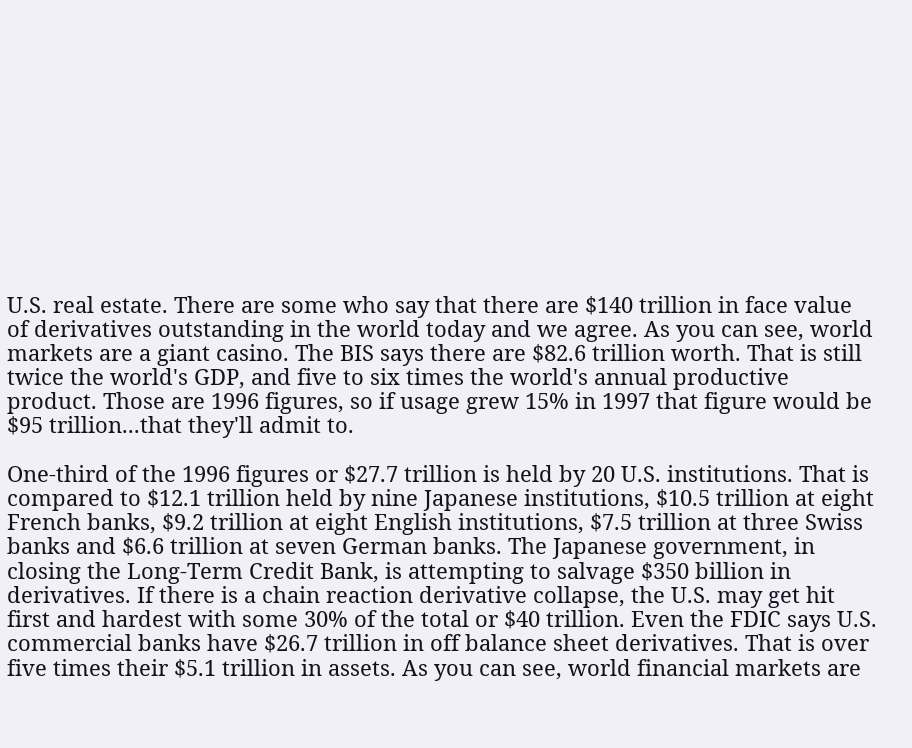U.S. real estate. There are some who say that there are $140 trillion in face value of derivatives outstanding in the world today and we agree. As you can see, world markets are a giant casino. The BIS says there are $82.6 trillion worth. That is still twice the world's GDP, and five to six times the world's annual productive product. Those are 1996 figures, so if usage grew 15% in 1997 that figure would be $95 trillion...that they'll admit to.

One-third of the 1996 figures or $27.7 trillion is held by 20 U.S. institutions. That is compared to $12.1 trillion held by nine Japanese institutions, $10.5 trillion at eight French banks, $9.2 trillion at eight English institutions, $7.5 trillion at three Swiss banks and $6.6 trillion at seven German banks. The Japanese government, in closing the Long-Term Credit Bank, is attempting to salvage $350 billion in derivatives. If there is a chain reaction derivative collapse, the U.S. may get hit first and hardest with some 30% of the total or $40 trillion. Even the FDIC says U.S. commercial banks have $26.7 trillion in off balance sheet derivatives. That is over five times their $5.1 trillion in assets. As you can see, world financial markets are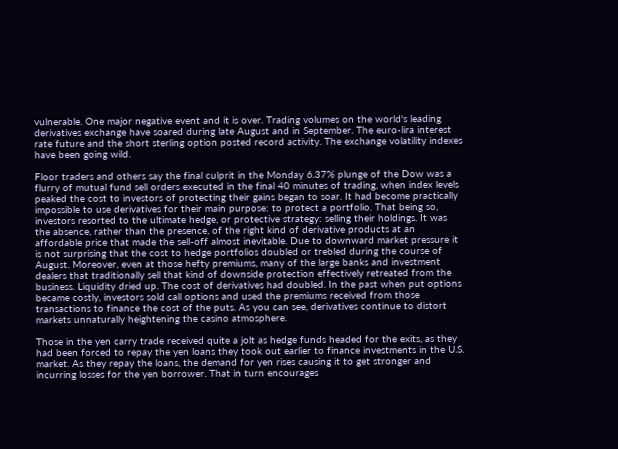vulnerable. One major negative event and it is over. Trading volumes on the world's leading derivatives exchange have soared during late August and in September. The euro-lira interest rate future and the short sterling option posted record activity. The exchange volatility indexes have been going wild.

Floor traders and others say the final culprit in the Monday 6.37% plunge of the Dow was a flurry of mutual fund sell orders executed in the final 40 minutes of trading, when index levels peaked the cost to investors of protecting their gains began to soar. It had become practically impossible to use derivatives for their main purpose: to protect a portfolio. That being so, investors resorted to the ultimate hedge, or protective strategy: selling their holdings. It was the absence, rather than the presence, of the right kind of derivative products at an affordable price that made the sell-off almost inevitable. Due to downward market pressure it is not surprising that the cost to hedge portfolios doubled or trebled during the course of August. Moreover, even at those hefty premiums, many of the large banks and investment dealers that traditionally sell that kind of downside protection effectively retreated from the business. Liquidity dried up. The cost of derivatives had doubled. In the past when put options became costly, investors sold call options and used the premiums received from those transactions to finance the cost of the puts. As you can see, derivatives continue to distort markets unnaturally heightening the casino atmosphere.

Those in the yen carry trade received quite a jolt as hedge funds headed for the exits, as they had been forced to repay the yen loans they took out earlier to finance investments in the U.S. market. As they repay the loans, the demand for yen rises causing it to get stronger and incurring losses for the yen borrower. That in turn encourages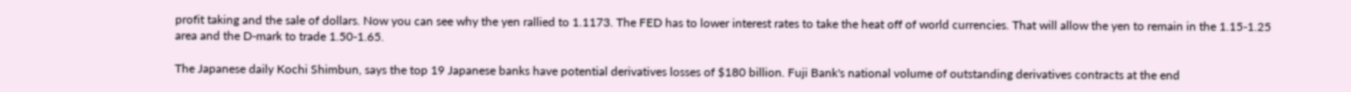profit taking and the sale of dollars. Now you can see why the yen rallied to 1.1173. The FED has to lower interest rates to take the heat off of world currencies. That will allow the yen to remain in the 1.15-1.25 area and the D-mark to trade 1.50-1.65.

The Japanese daily Kochi Shimbun, says the top 19 Japanese banks have potential derivatives losses of $180 billion. Fuji Bank's national volume of outstanding derivatives contracts at the end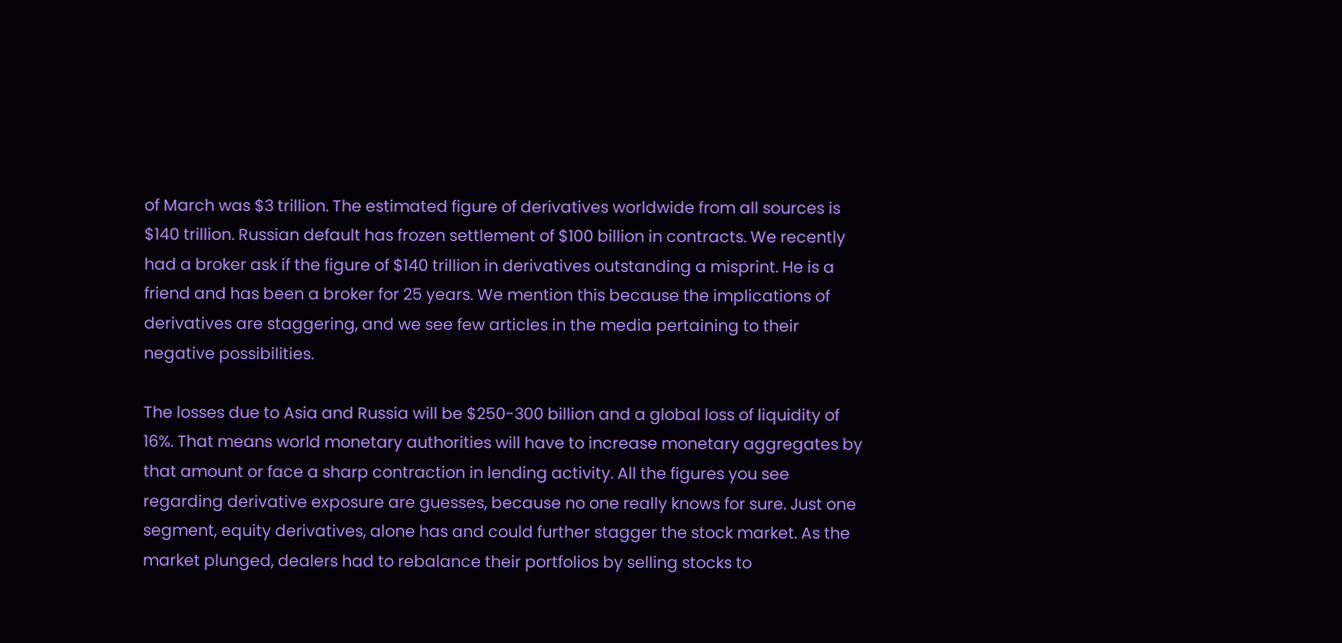of March was $3 trillion. The estimated figure of derivatives worldwide from all sources is $140 trillion. Russian default has frozen settlement of $100 billion in contracts. We recently had a broker ask if the figure of $140 trillion in derivatives outstanding a misprint. He is a friend and has been a broker for 25 years. We mention this because the implications of derivatives are staggering, and we see few articles in the media pertaining to their negative possibilities.

The losses due to Asia and Russia will be $250-300 billion and a global loss of liquidity of 16%. That means world monetary authorities will have to increase monetary aggregates by that amount or face a sharp contraction in lending activity. All the figures you see regarding derivative exposure are guesses, because no one really knows for sure. Just one segment, equity derivatives, alone has and could further stagger the stock market. As the market plunged, dealers had to rebalance their portfolios by selling stocks to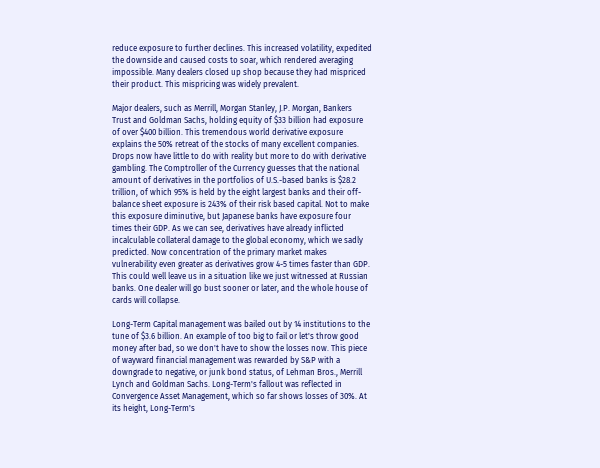reduce exposure to further declines. This increased volatility, expedited the downside and caused costs to soar, which rendered averaging impossible. Many dealers closed up shop because they had mispriced their product. This mispricing was widely prevalent.

Major dealers, such as Merrill, Morgan Stanley, J.P. Morgan, Bankers Trust and Goldman Sachs, holding equity of $33 billion had exposure of over $400 billion. This tremendous world derivative exposure explains the 50% retreat of the stocks of many excellent companies. Drops now have little to do with reality but more to do with derivative gambling. The Comptroller of the Currency guesses that the national amount of derivatives in the portfolios of U.S.-based banks is $28.2 trillion, of which 95% is held by the eight largest banks and their off-balance sheet exposure is 243% of their risk based capital. Not to make this exposure diminutive, but Japanese banks have exposure four times their GDP. As we can see, derivatives have already inflicted incalculable collateral damage to the global economy, which we sadly predicted. Now concentration of the primary market makes vulnerability even greater as derivatives grow 4-5 times faster than GDP. This could well leave us in a situation like we just witnessed at Russian banks. One dealer will go bust sooner or later, and the whole house of cards will collapse.

Long-Term Capital management was bailed out by 14 institutions to the tune of $3.6 billion. An example of too big to fail or let's throw good money after bad, so we don't have to show the losses now. This piece of wayward financial management was rewarded by S&P with a downgrade to negative, or junk bond status, of Lehman Bros., Merrill Lynch and Goldman Sachs. Long-Term's fallout was reflected in Convergence Asset Management, which so far shows losses of 30%. At its height, Long-Term's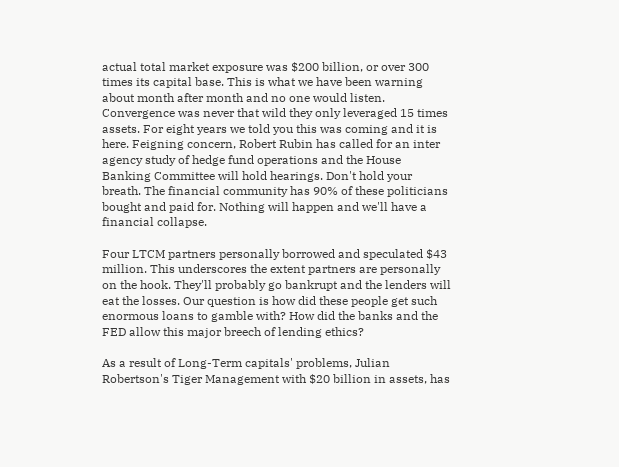actual total market exposure was $200 billion, or over 300 times its capital base. This is what we have been warning about month after month and no one would listen. Convergence was never that wild they only leveraged 15 times assets. For eight years we told you this was coming and it is here. Feigning concern, Robert Rubin has called for an inter agency study of hedge fund operations and the House Banking Committee will hold hearings. Don't hold your breath. The financial community has 90% of these politicians bought and paid for. Nothing will happen and we'll have a financial collapse.

Four LTCM partners personally borrowed and speculated $43 million. This underscores the extent partners are personally on the hook. They'll probably go bankrupt and the lenders will eat the losses. Our question is how did these people get such enormous loans to gamble with? How did the banks and the FED allow this major breech of lending ethics?

As a result of Long-Term capitals' problems, Julian Robertson's Tiger Management with $20 billion in assets, has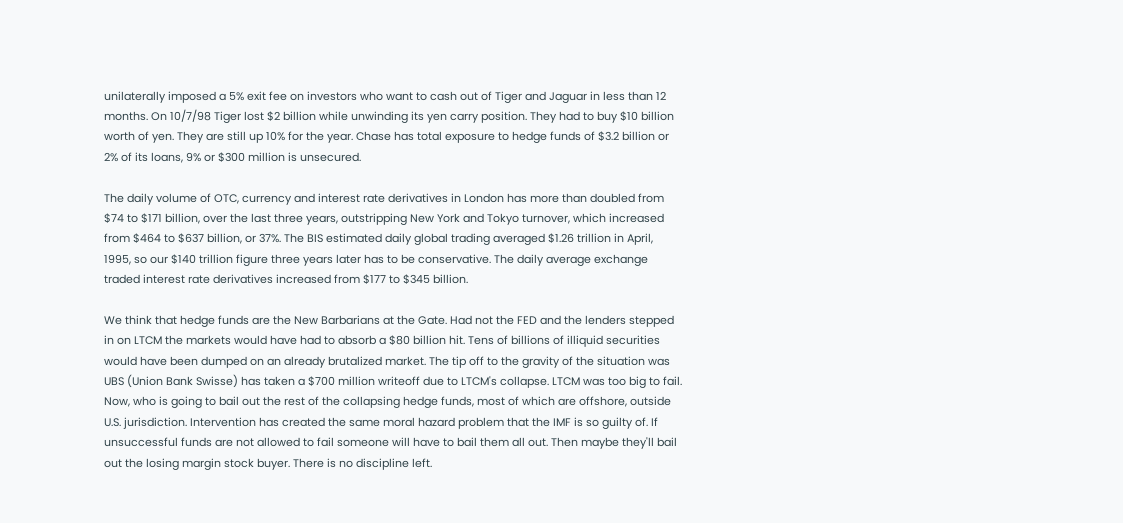unilaterally imposed a 5% exit fee on investors who want to cash out of Tiger and Jaguar in less than 12 months. On 10/7/98 Tiger lost $2 billion while unwinding its yen carry position. They had to buy $10 billion worth of yen. They are still up 10% for the year. Chase has total exposure to hedge funds of $3.2 billion or 2% of its loans, 9% or $300 million is unsecured.

The daily volume of OTC, currency and interest rate derivatives in London has more than doubled from $74 to $171 billion, over the last three years, outstripping New York and Tokyo turnover, which increased from $464 to $637 billion, or 37%. The BIS estimated daily global trading averaged $1.26 trillion in April, 1995, so our $140 trillion figure three years later has to be conservative. The daily average exchange traded interest rate derivatives increased from $177 to $345 billion.

We think that hedge funds are the New Barbarians at the Gate. Had not the FED and the lenders stepped in on LTCM the markets would have had to absorb a $80 billion hit. Tens of billions of illiquid securities would have been dumped on an already brutalized market. The tip off to the gravity of the situation was UBS (Union Bank Swisse) has taken a $700 million writeoff due to LTCM's collapse. LTCM was too big to fail. Now, who is going to bail out the rest of the collapsing hedge funds, most of which are offshore, outside U.S. jurisdiction. Intervention has created the same moral hazard problem that the IMF is so guilty of. If unsuccessful funds are not allowed to fail someone will have to bail them all out. Then maybe they'll bail out the losing margin stock buyer. There is no discipline left.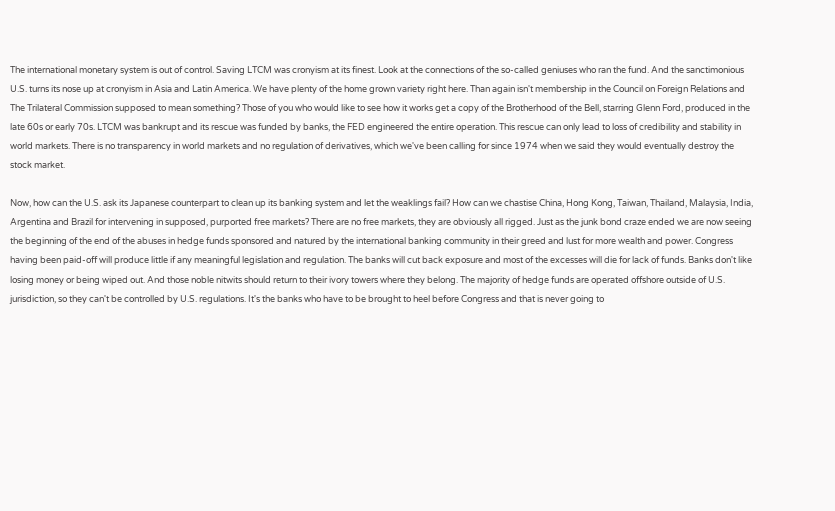The international monetary system is out of control. Saving LTCM was cronyism at its finest. Look at the connections of the so-called geniuses who ran the fund. And the sanctimonious U.S. turns its nose up at cronyism in Asia and Latin America. We have plenty of the home grown variety right here. Than again isn't membership in the Council on Foreign Relations and The Trilateral Commission supposed to mean something? Those of you who would like to see how it works get a copy of the Brotherhood of the Bell, starring Glenn Ford, produced in the late 60s or early 70s. LTCM was bankrupt and its rescue was funded by banks, the FED engineered the entire operation. This rescue can only lead to loss of credibility and stability in world markets. There is no transparency in world markets and no regulation of derivatives, which we've been calling for since 1974 when we said they would eventually destroy the stock market.

Now, how can the U.S. ask its Japanese counterpart to clean up its banking system and let the weaklings fail? How can we chastise China, Hong Kong, Taiwan, Thailand, Malaysia, India, Argentina and Brazil for intervening in supposed, purported free markets? There are no free markets, they are obviously all rigged. Just as the junk bond craze ended we are now seeing the beginning of the end of the abuses in hedge funds sponsored and natured by the international banking community in their greed and lust for more wealth and power. Congress having been paid-off will produce little if any meaningful legislation and regulation. The banks will cut back exposure and most of the excesses will die for lack of funds. Banks don't like losing money or being wiped out. And those noble nitwits should return to their ivory towers where they belong. The majority of hedge funds are operated offshore outside of U.S. jurisdiction, so they can't be controlled by U.S. regulations. It's the banks who have to be brought to heel before Congress and that is never going to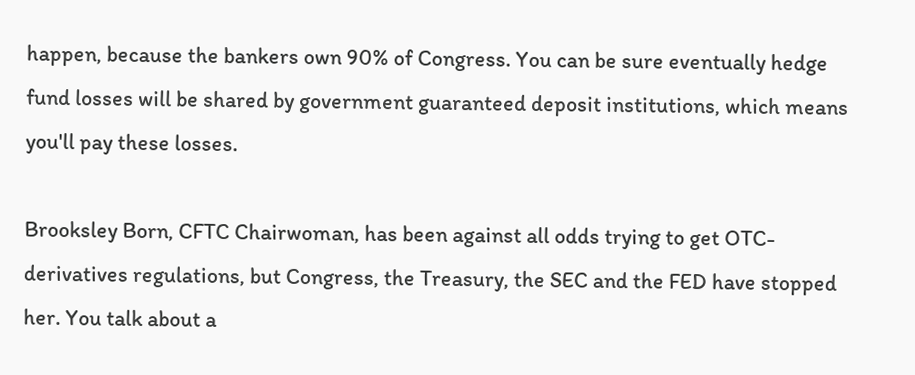happen, because the bankers own 90% of Congress. You can be sure eventually hedge fund losses will be shared by government guaranteed deposit institutions, which means you'll pay these losses.

Brooksley Born, CFTC Chairwoman, has been against all odds trying to get OTC-derivatives regulations, but Congress, the Treasury, the SEC and the FED have stopped her. You talk about a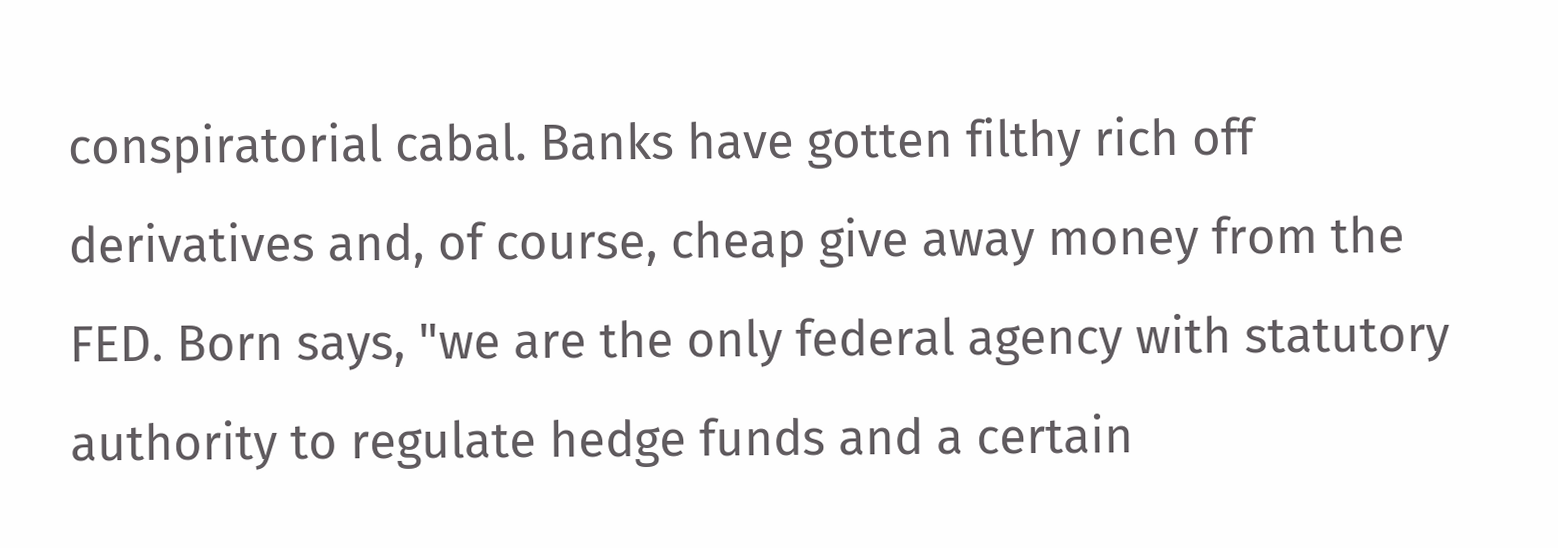conspiratorial cabal. Banks have gotten filthy rich off derivatives and, of course, cheap give away money from the FED. Born says, "we are the only federal agency with statutory authority to regulate hedge funds and a certain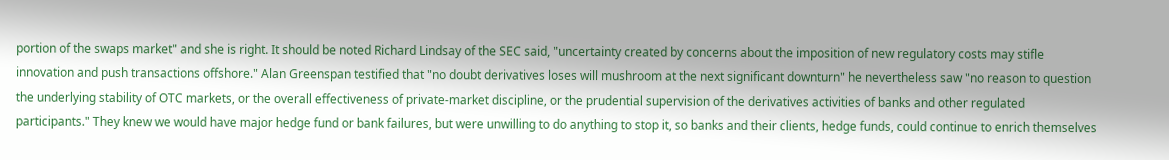portion of the swaps market" and she is right. It should be noted Richard Lindsay of the SEC said, "uncertainty created by concerns about the imposition of new regulatory costs may stifle innovation and push transactions offshore." Alan Greenspan testified that "no doubt derivatives loses will mushroom at the next significant downturn" he nevertheless saw "no reason to question the underlying stability of OTC markets, or the overall effectiveness of private-market discipline, or the prudential supervision of the derivatives activities of banks and other regulated participants." They knew we would have major hedge fund or bank failures, but were unwilling to do anything to stop it, so banks and their clients, hedge funds, could continue to enrich themselves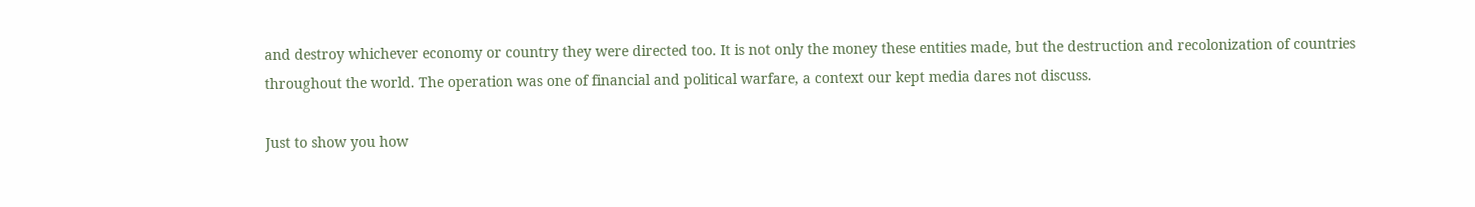and destroy whichever economy or country they were directed too. It is not only the money these entities made, but the destruction and recolonization of countries throughout the world. The operation was one of financial and political warfare, a context our kept media dares not discuss.

Just to show you how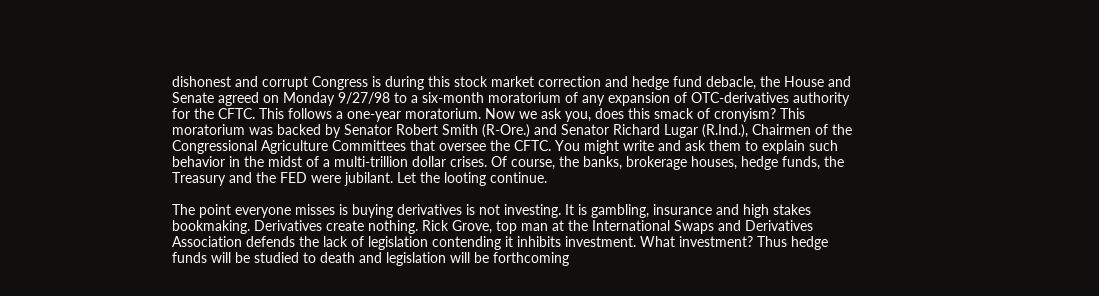dishonest and corrupt Congress is during this stock market correction and hedge fund debacle, the House and Senate agreed on Monday 9/27/98 to a six-month moratorium of any expansion of OTC-derivatives authority for the CFTC. This follows a one-year moratorium. Now we ask you, does this smack of cronyism? This moratorium was backed by Senator Robert Smith (R-Ore.) and Senator Richard Lugar (R.Ind.), Chairmen of the Congressional Agriculture Committees that oversee the CFTC. You might write and ask them to explain such behavior in the midst of a multi-trillion dollar crises. Of course, the banks, brokerage houses, hedge funds, the Treasury and the FED were jubilant. Let the looting continue.

The point everyone misses is buying derivatives is not investing. It is gambling, insurance and high stakes bookmaking. Derivatives create nothing. Rick Grove, top man at the International Swaps and Derivatives Association defends the lack of legislation contending it inhibits investment. What investment? Thus hedge funds will be studied to death and legislation will be forthcoming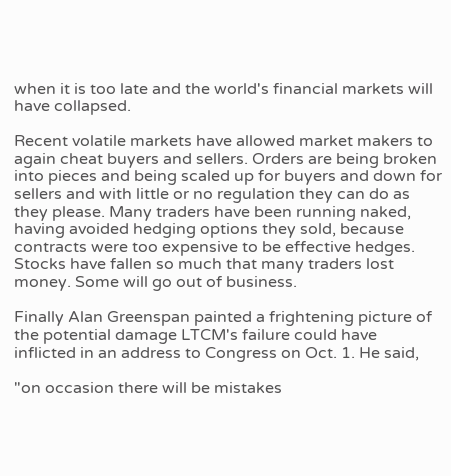when it is too late and the world's financial markets will have collapsed.

Recent volatile markets have allowed market makers to again cheat buyers and sellers. Orders are being broken into pieces and being scaled up for buyers and down for sellers and with little or no regulation they can do as they please. Many traders have been running naked, having avoided hedging options they sold, because contracts were too expensive to be effective hedges. Stocks have fallen so much that many traders lost money. Some will go out of business.

Finally Alan Greenspan painted a frightening picture of the potential damage LTCM's failure could have inflicted in an address to Congress on Oct. 1. He said,

"on occasion there will be mistakes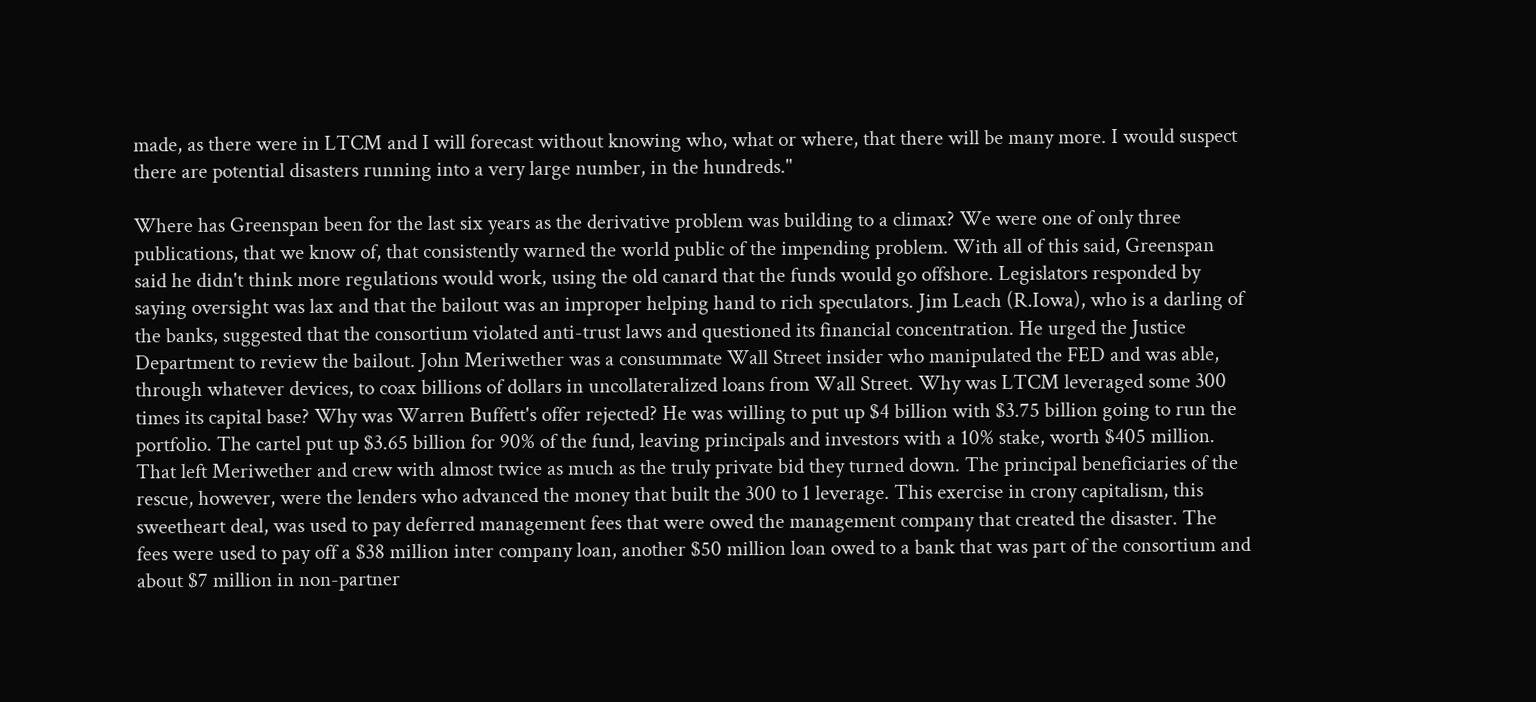made, as there were in LTCM and I will forecast without knowing who, what or where, that there will be many more. I would suspect there are potential disasters running into a very large number, in the hundreds."

Where has Greenspan been for the last six years as the derivative problem was building to a climax? We were one of only three publications, that we know of, that consistently warned the world public of the impending problem. With all of this said, Greenspan said he didn't think more regulations would work, using the old canard that the funds would go offshore. Legislators responded by saying oversight was lax and that the bailout was an improper helping hand to rich speculators. Jim Leach (R.Iowa), who is a darling of the banks, suggested that the consortium violated anti-trust laws and questioned its financial concentration. He urged the Justice Department to review the bailout. John Meriwether was a consummate Wall Street insider who manipulated the FED and was able, through whatever devices, to coax billions of dollars in uncollateralized loans from Wall Street. Why was LTCM leveraged some 300 times its capital base? Why was Warren Buffett's offer rejected? He was willing to put up $4 billion with $3.75 billion going to run the portfolio. The cartel put up $3.65 billion for 90% of the fund, leaving principals and investors with a 10% stake, worth $405 million. That left Meriwether and crew with almost twice as much as the truly private bid they turned down. The principal beneficiaries of the rescue, however, were the lenders who advanced the money that built the 300 to 1 leverage. This exercise in crony capitalism, this sweetheart deal, was used to pay deferred management fees that were owed the management company that created the disaster. The fees were used to pay off a $38 million inter company loan, another $50 million loan owed to a bank that was part of the consortium and about $7 million in non-partner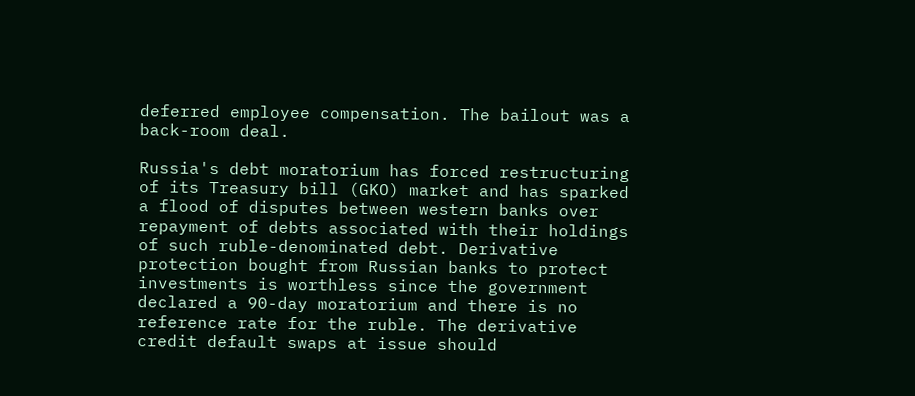deferred employee compensation. The bailout was a back-room deal.

Russia's debt moratorium has forced restructuring of its Treasury bill (GKO) market and has sparked a flood of disputes between western banks over repayment of debts associated with their holdings of such ruble-denominated debt. Derivative protection bought from Russian banks to protect investments is worthless since the government declared a 90-day moratorium and there is no reference rate for the ruble. The derivative credit default swaps at issue should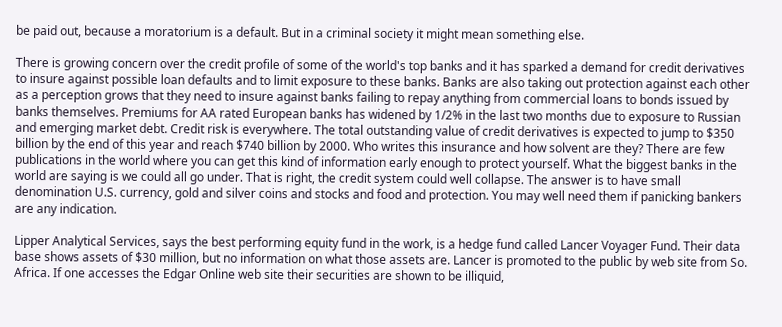be paid out, because a moratorium is a default. But in a criminal society it might mean something else.

There is growing concern over the credit profile of some of the world's top banks and it has sparked a demand for credit derivatives to insure against possible loan defaults and to limit exposure to these banks. Banks are also taking out protection against each other as a perception grows that they need to insure against banks failing to repay anything from commercial loans to bonds issued by banks themselves. Premiums for AA rated European banks has widened by 1/2% in the last two months due to exposure to Russian and emerging market debt. Credit risk is everywhere. The total outstanding value of credit derivatives is expected to jump to $350 billion by the end of this year and reach $740 billion by 2000. Who writes this insurance and how solvent are they? There are few publications in the world where you can get this kind of information early enough to protect yourself. What the biggest banks in the world are saying is we could all go under. That is right, the credit system could well collapse. The answer is to have small denomination U.S. currency, gold and silver coins and stocks and food and protection. You may well need them if panicking bankers are any indication.

Lipper Analytical Services, says the best performing equity fund in the work, is a hedge fund called Lancer Voyager Fund. Their data base shows assets of $30 million, but no information on what those assets are. Lancer is promoted to the public by web site from So. Africa. If one accesses the Edgar Online web site their securities are shown to be illiquid,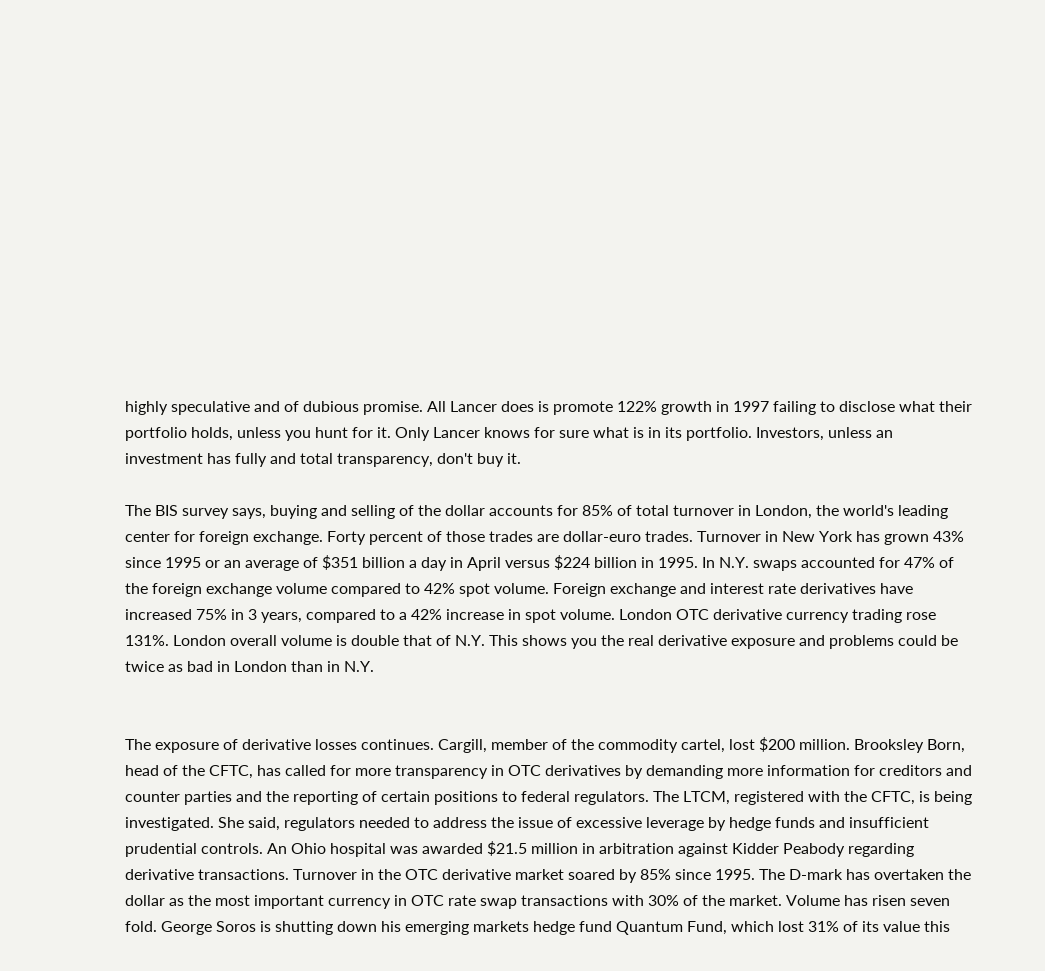highly speculative and of dubious promise. All Lancer does is promote 122% growth in 1997 failing to disclose what their portfolio holds, unless you hunt for it. Only Lancer knows for sure what is in its portfolio. Investors, unless an investment has fully and total transparency, don't buy it.

The BIS survey says, buying and selling of the dollar accounts for 85% of total turnover in London, the world's leading center for foreign exchange. Forty percent of those trades are dollar-euro trades. Turnover in New York has grown 43% since 1995 or an average of $351 billion a day in April versus $224 billion in 1995. In N.Y. swaps accounted for 47% of the foreign exchange volume compared to 42% spot volume. Foreign exchange and interest rate derivatives have increased 75% in 3 years, compared to a 42% increase in spot volume. London OTC derivative currency trading rose 131%. London overall volume is double that of N.Y. This shows you the real derivative exposure and problems could be twice as bad in London than in N.Y.


The exposure of derivative losses continues. Cargill, member of the commodity cartel, lost $200 million. Brooksley Born, head of the CFTC, has called for more transparency in OTC derivatives by demanding more information for creditors and counter parties and the reporting of certain positions to federal regulators. The LTCM, registered with the CFTC, is being investigated. She said, regulators needed to address the issue of excessive leverage by hedge funds and insufficient prudential controls. An Ohio hospital was awarded $21.5 million in arbitration against Kidder Peabody regarding derivative transactions. Turnover in the OTC derivative market soared by 85% since 1995. The D-mark has overtaken the dollar as the most important currency in OTC rate swap transactions with 30% of the market. Volume has risen seven fold. George Soros is shutting down his emerging markets hedge fund Quantum Fund, which lost 31% of its value this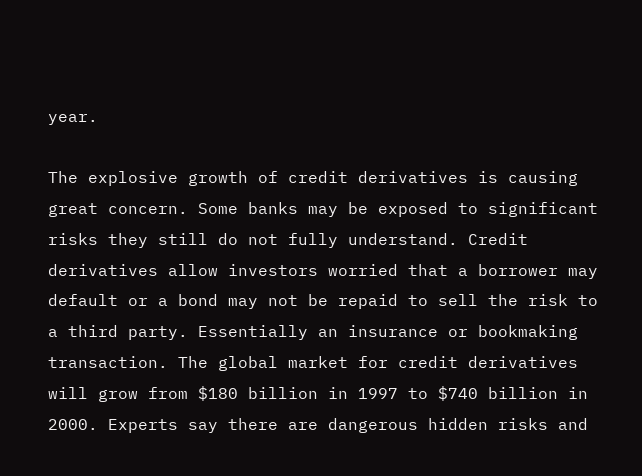year.

The explosive growth of credit derivatives is causing great concern. Some banks may be exposed to significant risks they still do not fully understand. Credit derivatives allow investors worried that a borrower may default or a bond may not be repaid to sell the risk to a third party. Essentially an insurance or bookmaking transaction. The global market for credit derivatives will grow from $180 billion in 1997 to $740 billion in 2000. Experts say there are dangerous hidden risks and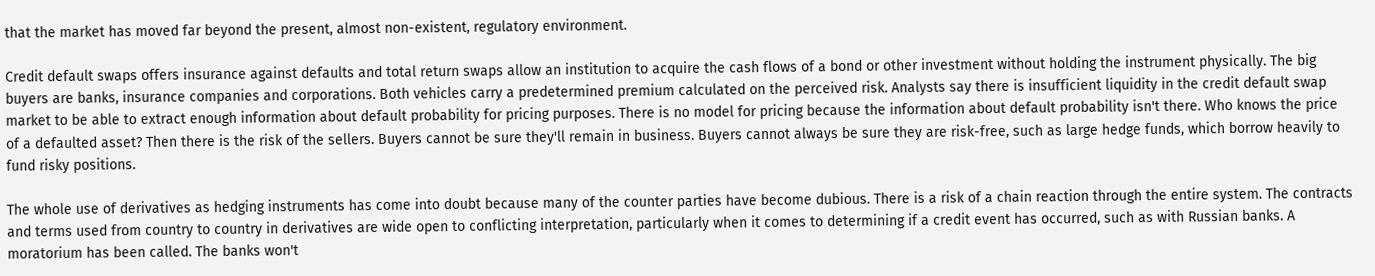that the market has moved far beyond the present, almost non-existent, regulatory environment.

Credit default swaps offers insurance against defaults and total return swaps allow an institution to acquire the cash flows of a bond or other investment without holding the instrument physically. The big buyers are banks, insurance companies and corporations. Both vehicles carry a predetermined premium calculated on the perceived risk. Analysts say there is insufficient liquidity in the credit default swap market to be able to extract enough information about default probability for pricing purposes. There is no model for pricing because the information about default probability isn't there. Who knows the price of a defaulted asset? Then there is the risk of the sellers. Buyers cannot be sure they'll remain in business. Buyers cannot always be sure they are risk-free, such as large hedge funds, which borrow heavily to fund risky positions.

The whole use of derivatives as hedging instruments has come into doubt because many of the counter parties have become dubious. There is a risk of a chain reaction through the entire system. The contracts and terms used from country to country in derivatives are wide open to conflicting interpretation, particularly when it comes to determining if a credit event has occurred, such as with Russian banks. A moratorium has been called. The banks won't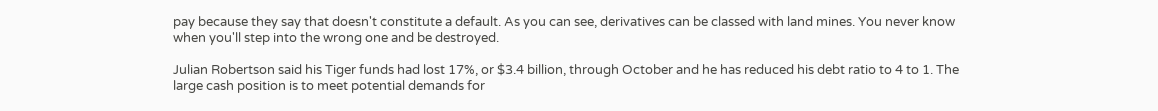pay because they say that doesn't constitute a default. As you can see, derivatives can be classed with land mines. You never know when you'll step into the wrong one and be destroyed.

Julian Robertson said his Tiger funds had lost 17%, or $3.4 billion, through October and he has reduced his debt ratio to 4 to 1. The large cash position is to meet potential demands for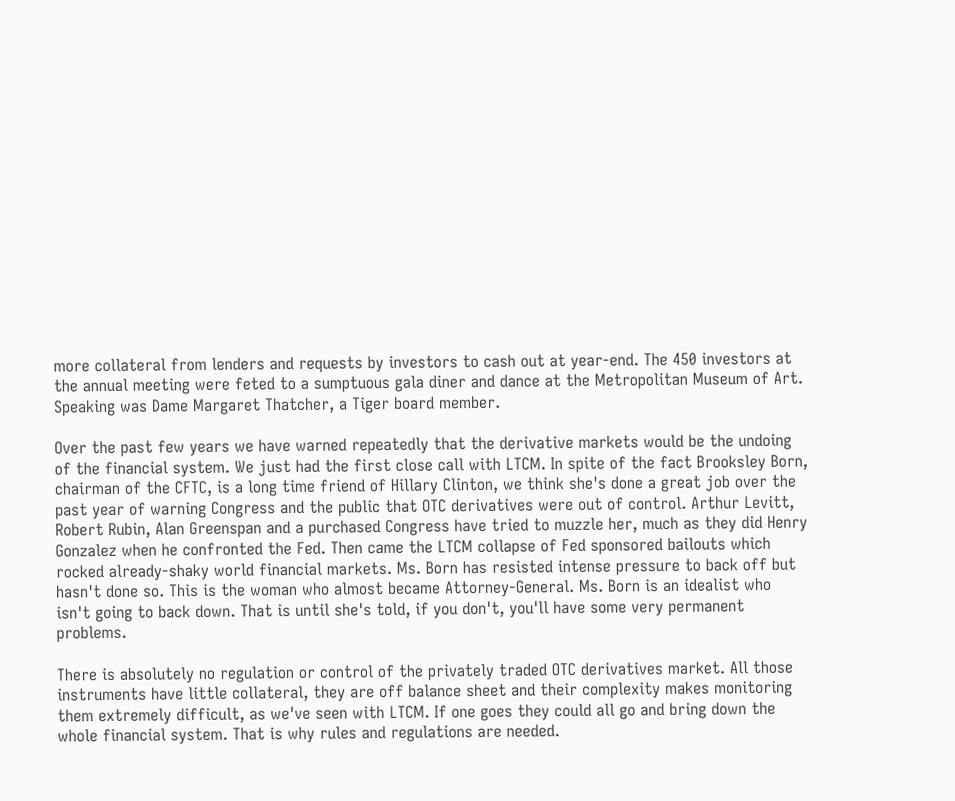more collateral from lenders and requests by investors to cash out at year-end. The 450 investors at the annual meeting were feted to a sumptuous gala diner and dance at the Metropolitan Museum of Art. Speaking was Dame Margaret Thatcher, a Tiger board member.

Over the past few years we have warned repeatedly that the derivative markets would be the undoing of the financial system. We just had the first close call with LTCM. In spite of the fact Brooksley Born, chairman of the CFTC, is a long time friend of Hillary Clinton, we think she's done a great job over the past year of warning Congress and the public that OTC derivatives were out of control. Arthur Levitt, Robert Rubin, Alan Greenspan and a purchased Congress have tried to muzzle her, much as they did Henry Gonzalez when he confronted the Fed. Then came the LTCM collapse of Fed sponsored bailouts which rocked already-shaky world financial markets. Ms. Born has resisted intense pressure to back off but hasn't done so. This is the woman who almost became Attorney-General. Ms. Born is an idealist who isn't going to back down. That is until she's told, if you don't, you'll have some very permanent problems.

There is absolutely no regulation or control of the privately traded OTC derivatives market. All those instruments have little collateral, they are off balance sheet and their complexity makes monitoring them extremely difficult, as we've seen with LTCM. If one goes they could all go and bring down the whole financial system. That is why rules and regulations are needed.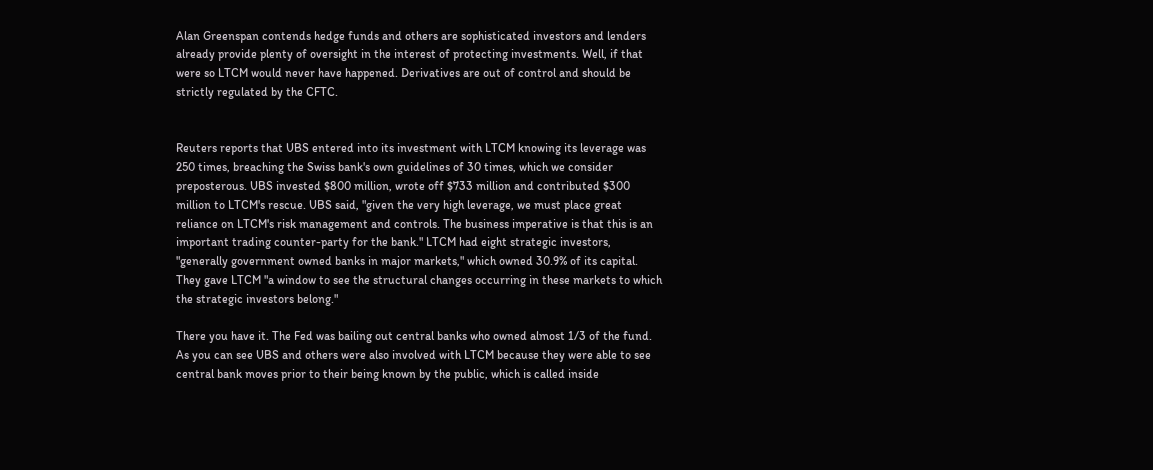Alan Greenspan contends hedge funds and others are sophisticated investors and lenders already provide plenty of oversight in the interest of protecting investments. Well, if that were so LTCM would never have happened. Derivatives are out of control and should be strictly regulated by the CFTC.


Reuters reports that UBS entered into its investment with LTCM knowing its leverage was 250 times, breaching the Swiss bank's own guidelines of 30 times, which we consider preposterous. UBS invested $800 million, wrote off $733 million and contributed $300 million to LTCM's rescue. UBS said, "given the very high leverage, we must place great reliance on LTCM's risk management and controls. The business imperative is that this is an important trading counter-party for the bank." LTCM had eight strategic investors, "generally government owned banks in major markets," which owned 30.9% of its capital. They gave LTCM "a window to see the structural changes occurring in these markets to which the strategic investors belong."

There you have it. The Fed was bailing out central banks who owned almost 1/3 of the fund. As you can see UBS and others were also involved with LTCM because they were able to see central bank moves prior to their being known by the public, which is called inside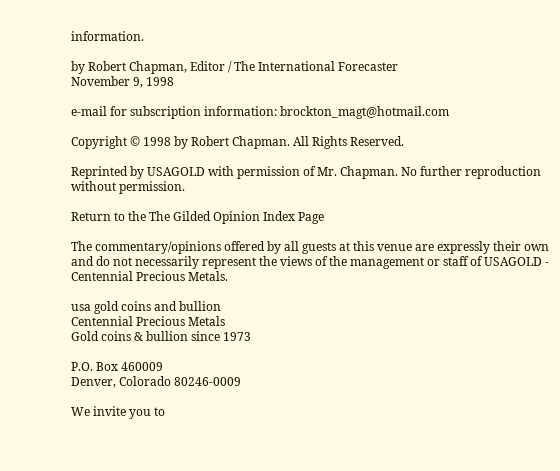information.

by Robert Chapman, Editor / The International Forecaster
November 9, 1998

e-mail for subscription information: brockton_magt@hotmail.com

Copyright © 1998 by Robert Chapman. All Rights Reserved.

Reprinted by USAGOLD with permission of Mr. Chapman. No further reproduction without permission.

Return to the The Gilded Opinion Index Page

The commentary/opinions offered by all guests at this venue are expressly their own and do not necessarily represent the views of the management or staff of USAGOLD - Centennial Precious Metals.

usa gold coins and bullion
Centennial Precious Metals
Gold coins & bullion since 1973

P.O. Box 460009
Denver, Colorado 80246-0009

We invite you to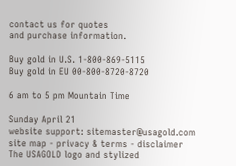contact us for quotes
and purchase information.

Buy gold in U.S. 1-800-869-5115
Buy gold in EU 00-800-8720-8720

6 am to 5 pm Mountain Time

Sunday April 21
website support: sitemaster@usagold.com
site map - privacy & terms - disclaimer
The USAGOLD logo and stylized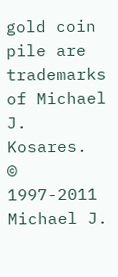gold coin pile are trademarks of Michael J. Kosares.
© 1997-2011 Michael J.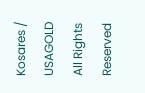Kosares / USAGOLD All Rights Reserved